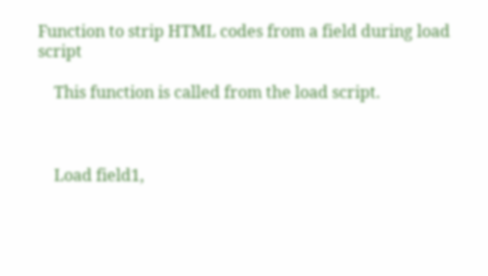Function to strip HTML codes from a field during load script

    This function is called from the load script.



    Load field1,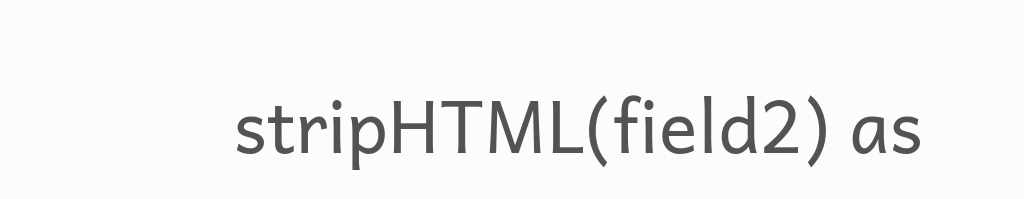stripHTML(field2) as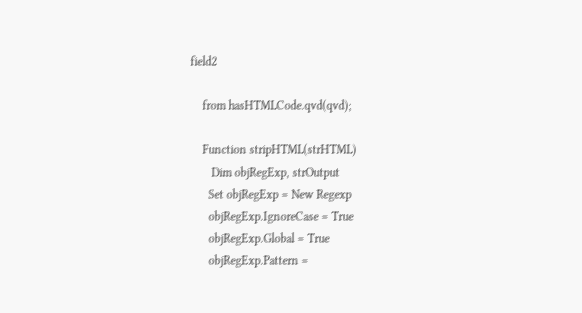field2

    from hasHTMLCode.qvd(qvd);

    Function stripHTML(strHTML)
       Dim objRegExp, strOutput
      Set objRegExp = New Regexp
      objRegExp.IgnoreCase = True
      objRegExp.Global = True
      objRegExp.Pattern =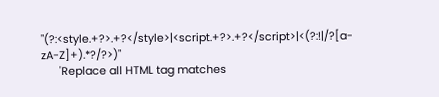"(?:<style.+?>.+?</style>|<script.+?>.+?</script>|<(?:!|/?[a-zA-Z]+).*?/?>)"
      'Replace all HTML tag matches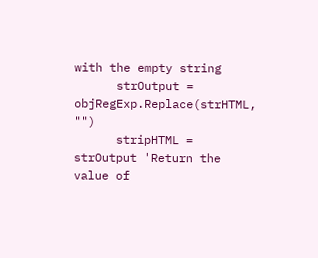with the empty string
      strOutput = objRegExp.Replace(strHTML, "")
      stripHTML = strOutput 'Return the value of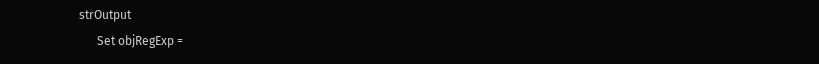strOutput
      Set objRegExp =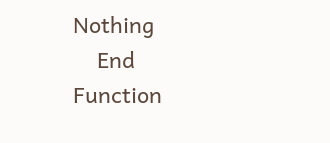Nothing
    End Function